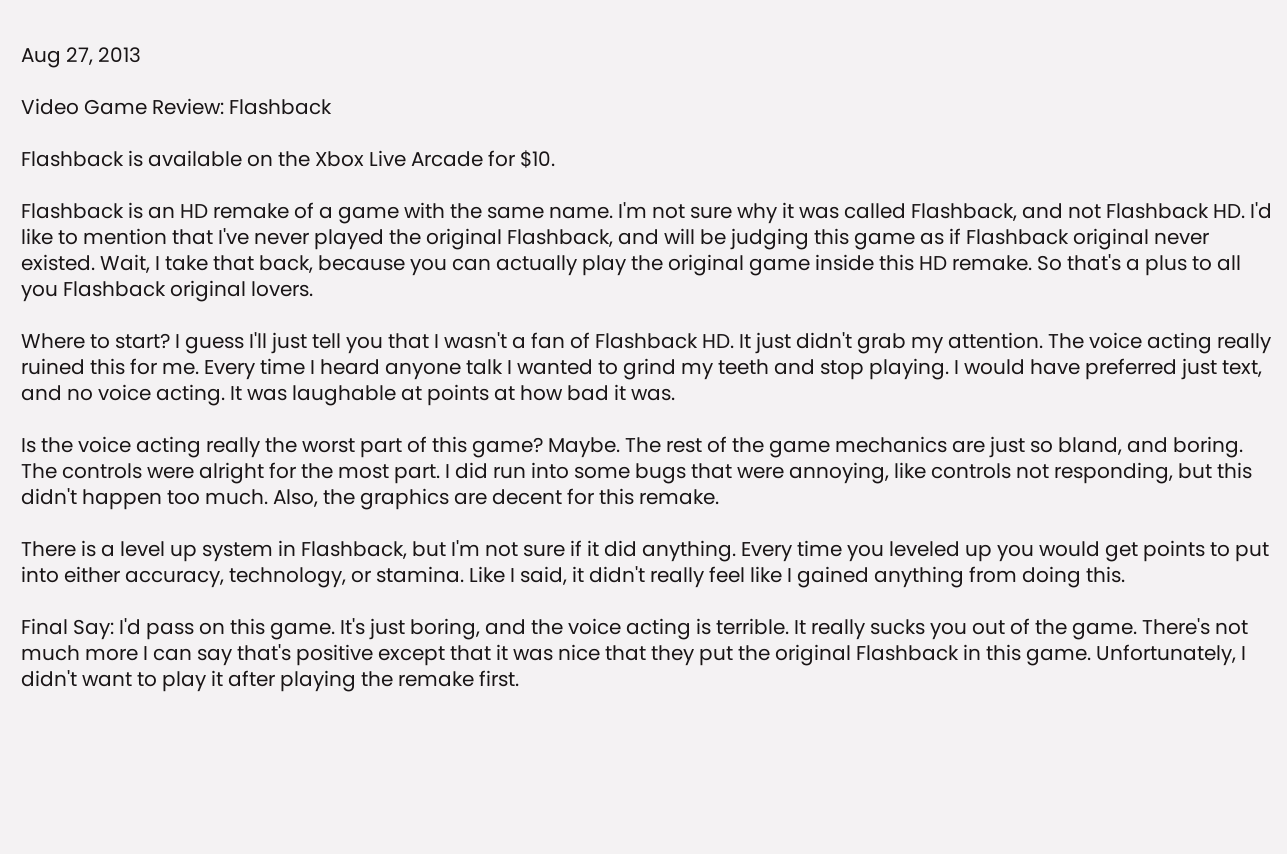Aug 27, 2013

Video Game Review: Flashback

Flashback is available on the Xbox Live Arcade for $10.

Flashback is an HD remake of a game with the same name. I'm not sure why it was called Flashback, and not Flashback HD. I'd like to mention that I've never played the original Flashback, and will be judging this game as if Flashback original never existed. Wait, I take that back, because you can actually play the original game inside this HD remake. So that's a plus to all you Flashback original lovers.

Where to start? I guess I'll just tell you that I wasn't a fan of Flashback HD. It just didn't grab my attention. The voice acting really ruined this for me. Every time I heard anyone talk I wanted to grind my teeth and stop playing. I would have preferred just text, and no voice acting. It was laughable at points at how bad it was.

Is the voice acting really the worst part of this game? Maybe. The rest of the game mechanics are just so bland, and boring. The controls were alright for the most part. I did run into some bugs that were annoying, like controls not responding, but this didn't happen too much. Also, the graphics are decent for this remake.

There is a level up system in Flashback, but I'm not sure if it did anything. Every time you leveled up you would get points to put into either accuracy, technology, or stamina. Like I said, it didn't really feel like I gained anything from doing this.

Final Say: I'd pass on this game. It's just boring, and the voice acting is terrible. It really sucks you out of the game. There's not much more I can say that's positive except that it was nice that they put the original Flashback in this game. Unfortunately, I didn't want to play it after playing the remake first.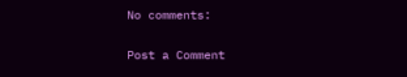No comments:

Post a Comment